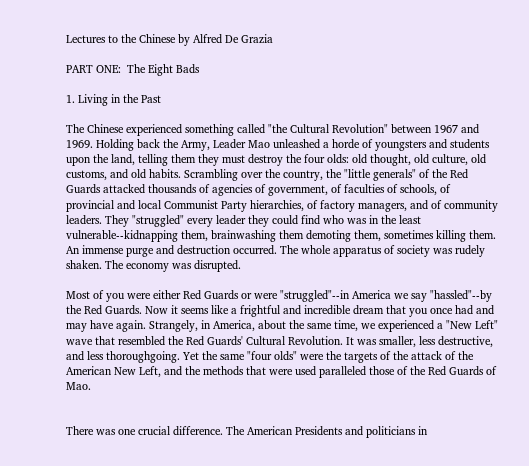Lectures to the Chinese by Alfred De Grazia

PART ONE:  The Eight Bads

1. Living in the Past

The Chinese experienced something called "the Cultural Revolution" between 1967 and 1969. Holding back the Army, Leader Mao unleashed a horde of youngsters and students upon the land, telling them they must destroy the four olds: old thought, old culture, old customs, and old habits. Scrambling over the country, the "little generals" of the Red Guards attacked thousands of agencies of government, of faculties of schools, of provincial and local Communist Party hierarchies, of factory managers, and of community leaders. They "struggled" every leader they could find who was in the least vulnerable--kidnapping them, brainwashing them demoting them, sometimes killing them. An immense purge and destruction occurred. The whole apparatus of society was rudely shaken. The economy was disrupted.

Most of you were either Red Guards or were "struggled"--in America we say "hassled"--by the Red Guards. Now it seems like a frightful and incredible dream that you once had and may have again. Strangely, in America, about the same time, we experienced a "New Left" wave that resembled the Red Guards' Cultural Revolution. It was smaller, less destructive, and less thoroughgoing. Yet the same "four olds" were the targets of the attack of the American New Left, and the methods that were used paralleled those of the Red Guards of Mao.


There was one crucial difference. The American Presidents and politicians in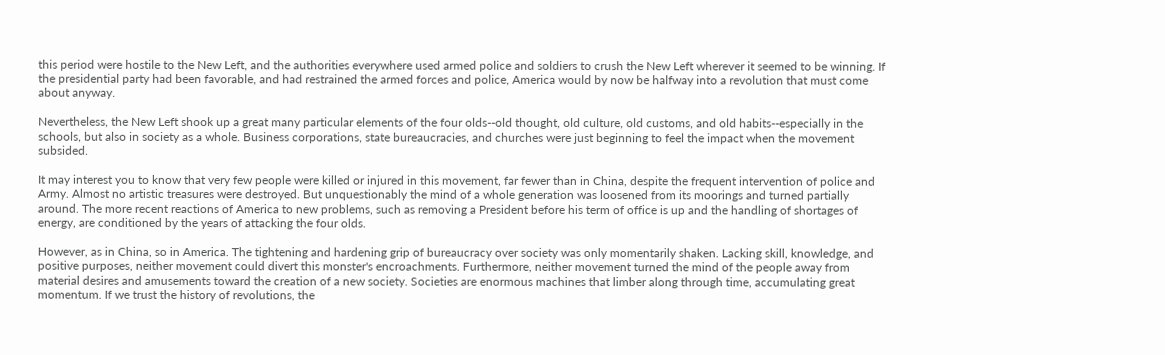this period were hostile to the New Left, and the authorities everywhere used armed police and soldiers to crush the New Left wherever it seemed to be winning. If the presidential party had been favorable, and had restrained the armed forces and police, America would by now be halfway into a revolution that must come about anyway.

Nevertheless, the New Left shook up a great many particular elements of the four olds--old thought, old culture, old customs, and old habits--especially in the schools, but also in society as a whole. Business corporations, state bureaucracies, and churches were just beginning to feel the impact when the movement subsided.

It may interest you to know that very few people were killed or injured in this movement, far fewer than in China, despite the frequent intervention of police and Army. Almost no artistic treasures were destroyed. But unquestionably the mind of a whole generation was loosened from its moorings and turned partially around. The more recent reactions of America to new problems, such as removing a President before his term of office is up and the handling of shortages of energy, are conditioned by the years of attacking the four olds.

However, as in China, so in America. The tightening and hardening grip of bureaucracy over society was only momentarily shaken. Lacking skill, knowledge, and positive purposes, neither movement could divert this monster's encroachments. Furthermore, neither movement turned the mind of the people away from material desires and amusements toward the creation of a new society. Societies are enormous machines that limber along through time, accumulating great momentum. If we trust the history of revolutions, the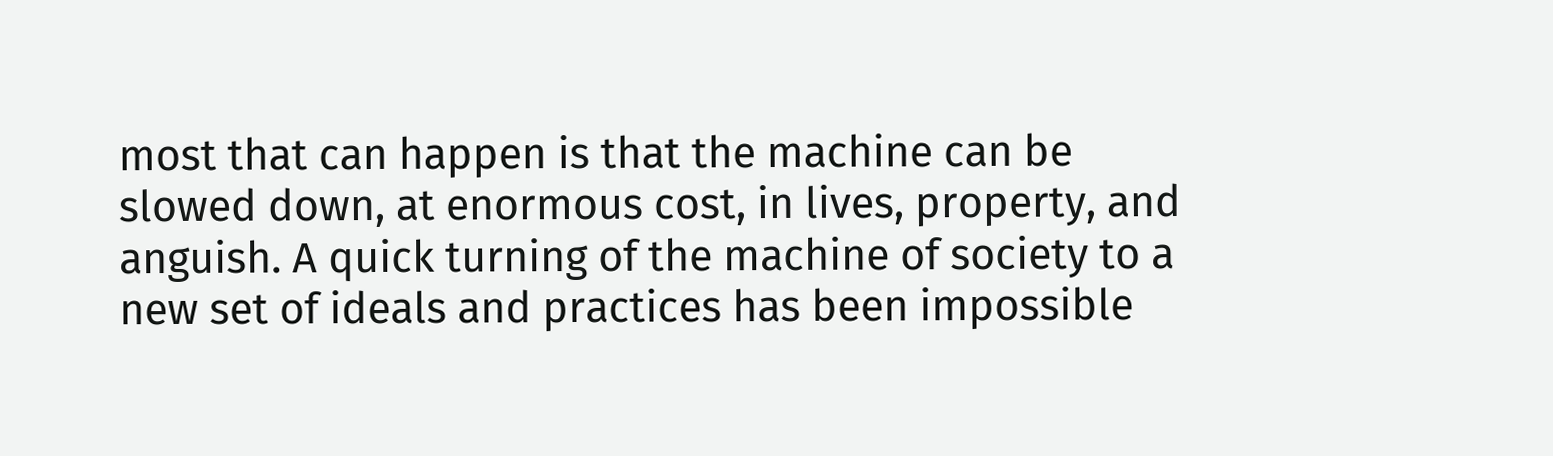most that can happen is that the machine can be slowed down, at enormous cost, in lives, property, and anguish. A quick turning of the machine of society to a new set of ideals and practices has been impossible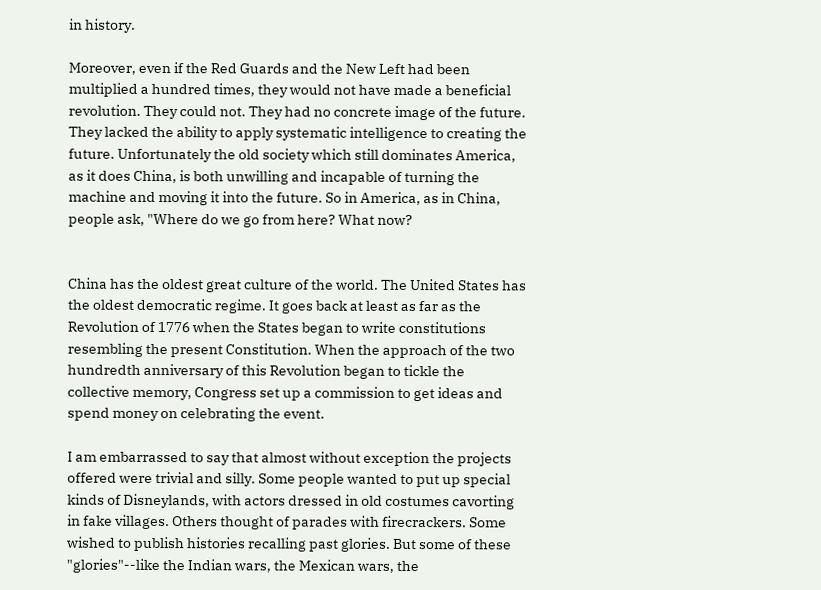in history.

Moreover, even if the Red Guards and the New Left had been multiplied a hundred times, they would not have made a beneficial revolution. They could not. They had no concrete image of the future. They lacked the ability to apply systematic intelligence to creating the future. Unfortunately the old society which still dominates America, as it does China, is both unwilling and incapable of turning the machine and moving it into the future. So in America, as in China, people ask, "Where do we go from here? What now?


China has the oldest great culture of the world. The United States has the oldest democratic regime. It goes back at least as far as the Revolution of 1776 when the States began to write constitutions resembling the present Constitution. When the approach of the two hundredth anniversary of this Revolution began to tickle the collective memory, Congress set up a commission to get ideas and spend money on celebrating the event.

I am embarrassed to say that almost without exception the projects offered were trivial and silly. Some people wanted to put up special kinds of Disneylands, with actors dressed in old costumes cavorting in fake villages. Others thought of parades with firecrackers. Some wished to publish histories recalling past glories. But some of these "glories"--like the Indian wars, the Mexican wars, the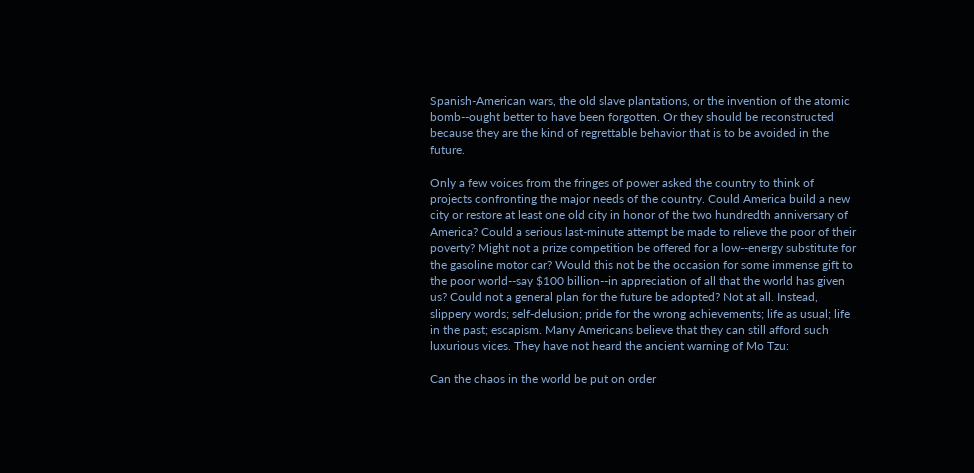Spanish-American wars, the old slave plantations, or the invention of the atomic bomb--ought better to have been forgotten. Or they should be reconstructed because they are the kind of regrettable behavior that is to be avoided in the future.

Only a few voices from the fringes of power asked the country to think of projects confronting the major needs of the country. Could America build a new city or restore at least one old city in honor of the two hundredth anniversary of America? Could a serious last-minute attempt be made to relieve the poor of their poverty? Might not a prize competition be offered for a low--energy substitute for the gasoline motor car? Would this not be the occasion for some immense gift to the poor world--say $100 billion--in appreciation of all that the world has given us? Could not a general plan for the future be adopted? Not at all. Instead, slippery words; self-delusion; pride for the wrong achievements; life as usual; life in the past; escapism. Many Americans believe that they can still afford such luxurious vices. They have not heard the ancient warning of Mo Tzu:

Can the chaos in the world be put on order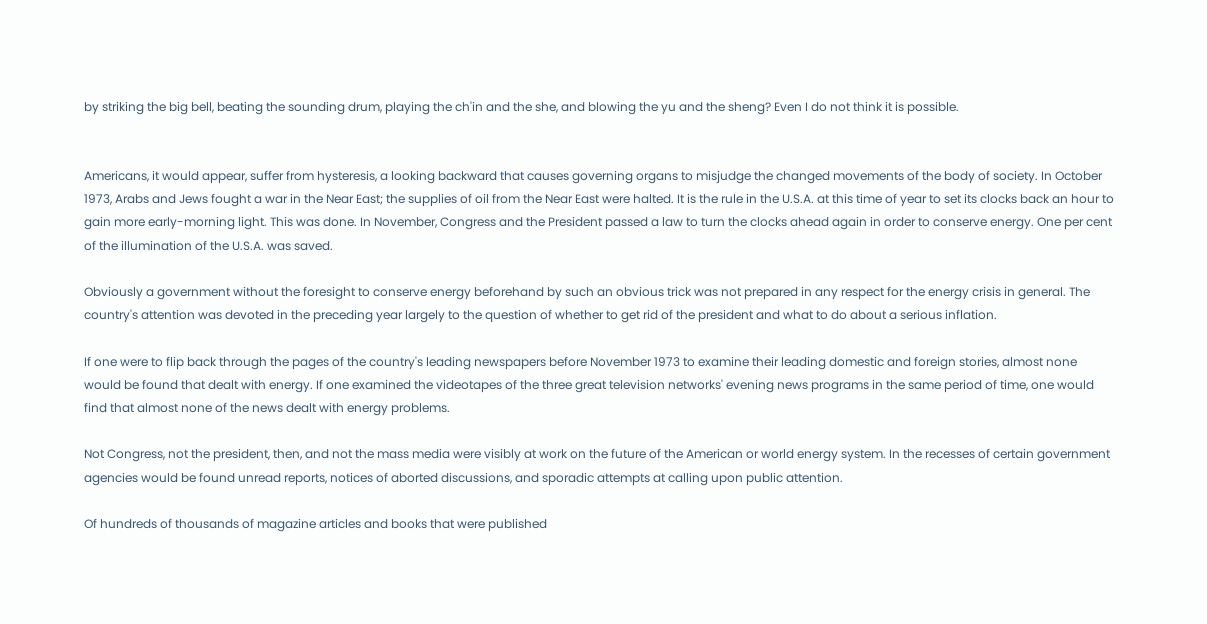by striking the big bell, beating the sounding drum, playing the ch'in and the she, and blowing the yu and the sheng? Even I do not think it is possible.


Americans, it would appear, suffer from hysteresis, a looking backward that causes governing organs to misjudge the changed movements of the body of society. In October 1973, Arabs and Jews fought a war in the Near East; the supplies of oil from the Near East were halted. It is the rule in the U.S.A. at this time of year to set its clocks back an hour to gain more early-morning light. This was done. In November, Congress and the President passed a law to turn the clocks ahead again in order to conserve energy. One per cent of the illumination of the U.S.A. was saved.

Obviously a government without the foresight to conserve energy beforehand by such an obvious trick was not prepared in any respect for the energy crisis in general. The country's attention was devoted in the preceding year largely to the question of whether to get rid of the president and what to do about a serious inflation.

If one were to flip back through the pages of the country's leading newspapers before November 1973 to examine their leading domestic and foreign stories, almost none would be found that dealt with energy. If one examined the videotapes of the three great television networks' evening news programs in the same period of time, one would find that almost none of the news dealt with energy problems.

Not Congress, not the president, then, and not the mass media were visibly at work on the future of the American or world energy system. In the recesses of certain government agencies would be found unread reports, notices of aborted discussions, and sporadic attempts at calling upon public attention.

Of hundreds of thousands of magazine articles and books that were published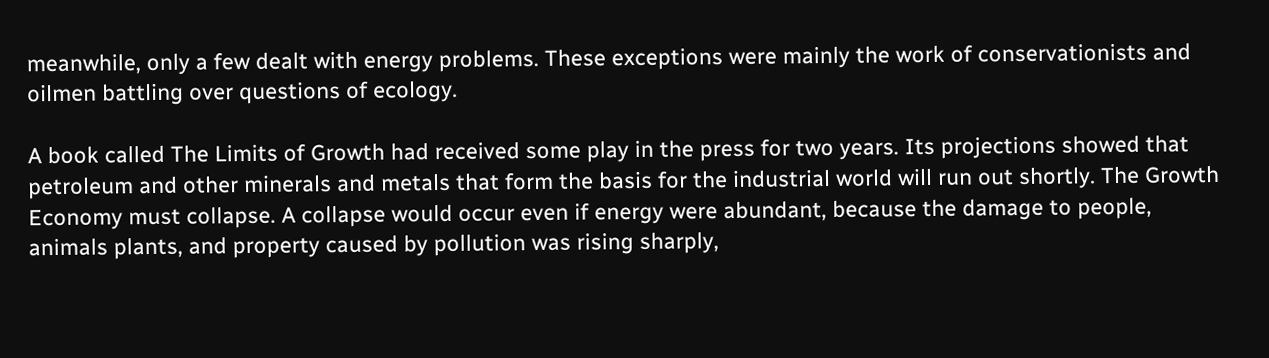meanwhile, only a few dealt with energy problems. These exceptions were mainly the work of conservationists and oilmen battling over questions of ecology.

A book called The Limits of Growth had received some play in the press for two years. Its projections showed that petroleum and other minerals and metals that form the basis for the industrial world will run out shortly. The Growth Economy must collapse. A collapse would occur even if energy were abundant, because the damage to people, animals plants, and property caused by pollution was rising sharply,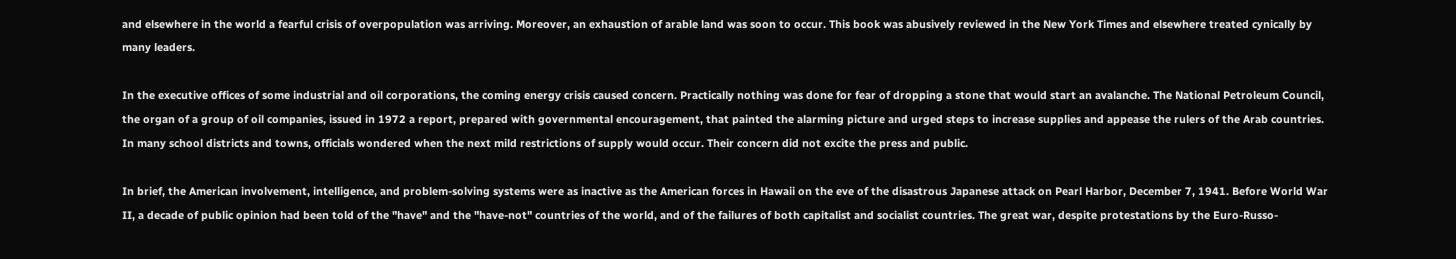and elsewhere in the world a fearful crisis of overpopulation was arriving. Moreover, an exhaustion of arable land was soon to occur. This book was abusively reviewed in the New York Times and elsewhere treated cynically by many leaders.

In the executive offices of some industrial and oil corporations, the coming energy crisis caused concern. Practically nothing was done for fear of dropping a stone that would start an avalanche. The National Petroleum Council, the organ of a group of oil companies, issued in 1972 a report, prepared with governmental encouragement, that painted the alarming picture and urged steps to increase supplies and appease the rulers of the Arab countries. In many school districts and towns, officials wondered when the next mild restrictions of supply would occur. Their concern did not excite the press and public.

In brief, the American involvement, intelligence, and problem-solving systems were as inactive as the American forces in Hawaii on the eve of the disastrous Japanese attack on Pearl Harbor, December 7, 1941. Before World War II, a decade of public opinion had been told of the "have" and the "have-not" countries of the world, and of the failures of both capitalist and socialist countries. The great war, despite protestations by the Euro-Russo-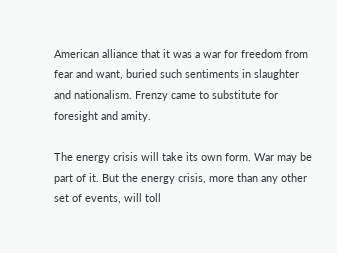American alliance that it was a war for freedom from fear and want, buried such sentiments in slaughter and nationalism. Frenzy came to substitute for foresight and amity.

The energy crisis will take its own form. War may be part of it. But the energy crisis, more than any other set of events, will toll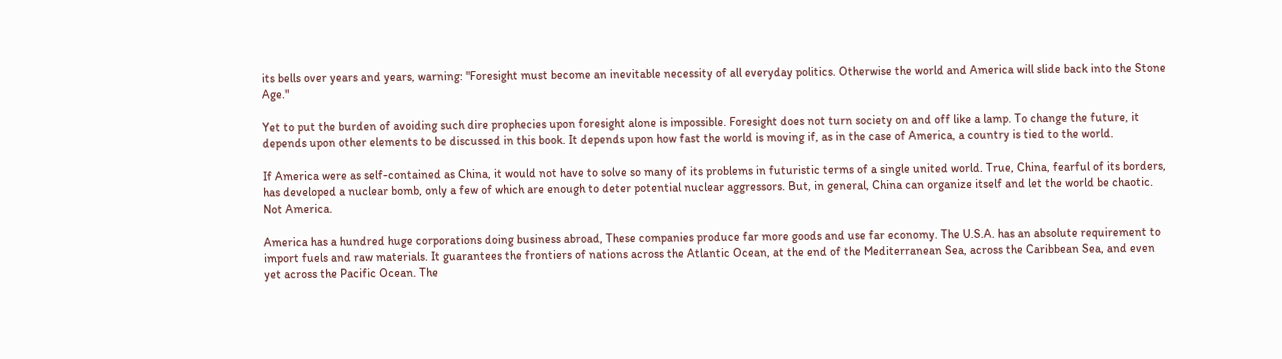its bells over years and years, warning: "Foresight must become an inevitable necessity of all everyday politics. Otherwise the world and America will slide back into the Stone Age."

Yet to put the burden of avoiding such dire prophecies upon foresight alone is impossible. Foresight does not turn society on and off like a lamp. To change the future, it depends upon other elements to be discussed in this book. It depends upon how fast the world is moving if, as in the case of America, a country is tied to the world.

If America were as self-contained as China, it would not have to solve so many of its problems in futuristic terms of a single united world. True, China, fearful of its borders, has developed a nuclear bomb, only a few of which are enough to deter potential nuclear aggressors. But, in general, China can organize itself and let the world be chaotic. Not America.

America has a hundred huge corporations doing business abroad, These companies produce far more goods and use far economy. The U.S.A. has an absolute requirement to import fuels and raw materials. It guarantees the frontiers of nations across the Atlantic Ocean, at the end of the Mediterranean Sea, across the Caribbean Sea, and even yet across the Pacific Ocean. The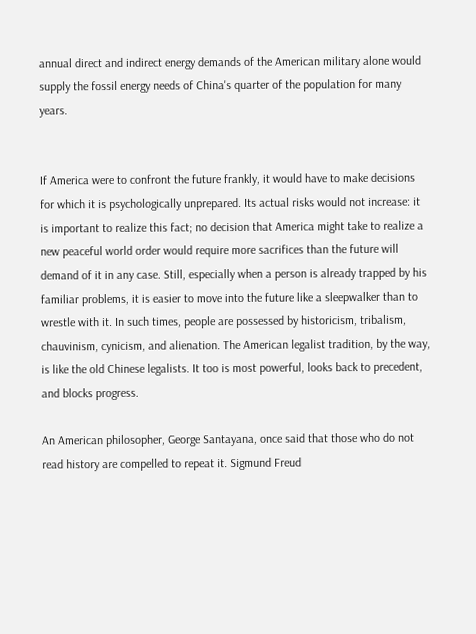annual direct and indirect energy demands of the American military alone would supply the fossil energy needs of China's quarter of the population for many years.


If America were to confront the future frankly, it would have to make decisions for which it is psychologically unprepared. Its actual risks would not increase: it is important to realize this fact; no decision that America might take to realize a new peaceful world order would require more sacrifices than the future will demand of it in any case. Still, especially when a person is already trapped by his familiar problems, it is easier to move into the future like a sleepwalker than to wrestle with it. In such times, people are possessed by historicism, tribalism, chauvinism, cynicism, and alienation. The American legalist tradition, by the way, is like the old Chinese legalists. It too is most powerful, looks back to precedent, and blocks progress.

An American philosopher, George Santayana, once said that those who do not read history are compelled to repeat it. Sigmund Freud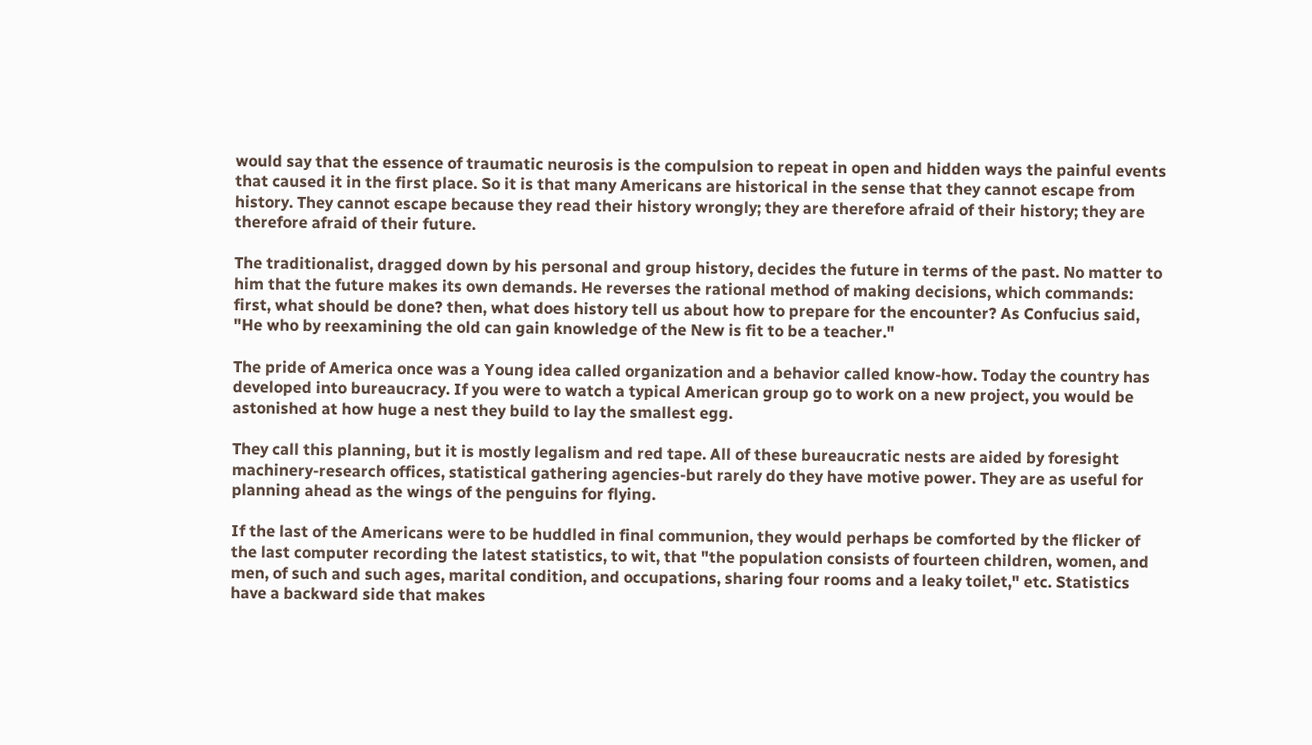would say that the essence of traumatic neurosis is the compulsion to repeat in open and hidden ways the painful events that caused it in the first place. So it is that many Americans are historical in the sense that they cannot escape from history. They cannot escape because they read their history wrongly; they are therefore afraid of their history; they are therefore afraid of their future.

The traditionalist, dragged down by his personal and group history, decides the future in terms of the past. No matter to him that the future makes its own demands. He reverses the rational method of making decisions, which commands: first, what should be done? then, what does history tell us about how to prepare for the encounter? As Confucius said, "He who by reexamining the old can gain knowledge of the New is fit to be a teacher."

The pride of America once was a Young idea called organization and a behavior called know-how. Today the country has developed into bureaucracy. If you were to watch a typical American group go to work on a new project, you would be astonished at how huge a nest they build to lay the smallest egg.

They call this planning, but it is mostly legalism and red tape. All of these bureaucratic nests are aided by foresight machinery-research offices, statistical gathering agencies-but rarely do they have motive power. They are as useful for planning ahead as the wings of the penguins for flying.

If the last of the Americans were to be huddled in final communion, they would perhaps be comforted by the flicker of the last computer recording the latest statistics, to wit, that "the population consists of fourteen children, women, and men, of such and such ages, marital condition, and occupations, sharing four rooms and a leaky toilet," etc. Statistics have a backward side that makes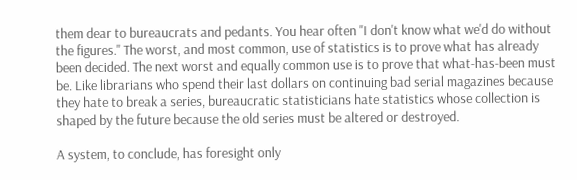them dear to bureaucrats and pedants. You hear often "I don't know what we'd do without the figures." The worst, and most common, use of statistics is to prove what has already been decided. The next worst and equally common use is to prove that what-has-been must be. Like librarians who spend their last dollars on continuing bad serial magazines because they hate to break a series, bureaucratic statisticians hate statistics whose collection is shaped by the future because the old series must be altered or destroyed.

A system, to conclude, has foresight only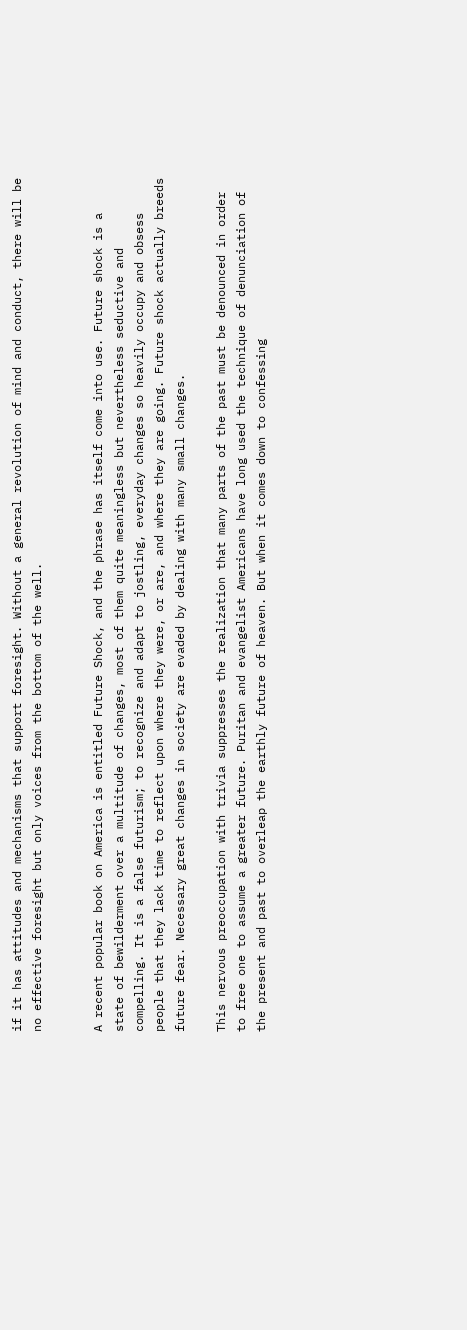if it has attitudes and mechanisms that support foresight. Without a general revolution of mind and conduct, there will be no effective foresight but only voices from the bottom of the well.


A recent popular book on America is entitled Future Shock, and the phrase has itself come into use. Future shock is a state of bewilderment over a multitude of changes, most of them quite meaningless but nevertheless seductive and compelling. It is a false futurism; to recognize and adapt to jostling, everyday changes so heavily occupy and obsess people that they lack time to reflect upon where they were, or are, and where they are going. Future shock actually breeds future fear. Necessary great changes in society are evaded by dealing with many small changes.

This nervous preoccupation with trivia suppresses the realization that many parts of the past must be denounced in order to free one to assume a greater future. Puritan and evangelist Americans have long used the technique of denunciation of the present and past to overleap the earthly future of heaven. But when it comes down to confessing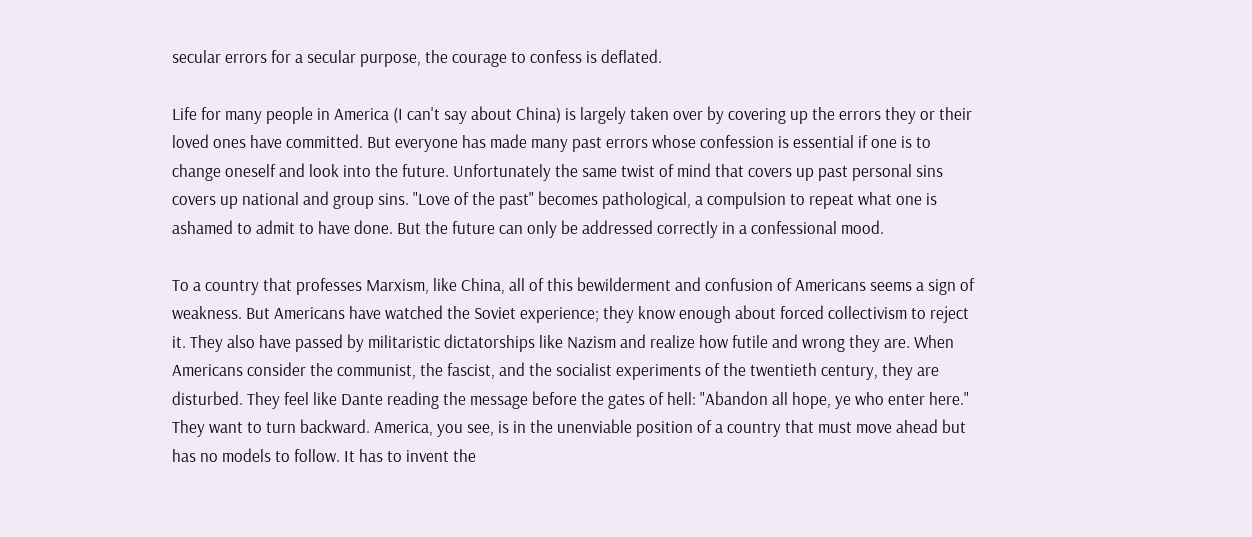secular errors for a secular purpose, the courage to confess is deflated.

Life for many people in America (I can't say about China) is largely taken over by covering up the errors they or their loved ones have committed. But everyone has made many past errors whose confession is essential if one is to change oneself and look into the future. Unfortunately the same twist of mind that covers up past personal sins covers up national and group sins. "Love of the past" becomes pathological, a compulsion to repeat what one is ashamed to admit to have done. But the future can only be addressed correctly in a confessional mood.

To a country that professes Marxism, like China, all of this bewilderment and confusion of Americans seems a sign of weakness. But Americans have watched the Soviet experience; they know enough about forced collectivism to reject it. They also have passed by militaristic dictatorships like Nazism and realize how futile and wrong they are. When Americans consider the communist, the fascist, and the socialist experiments of the twentieth century, they are disturbed. They feel like Dante reading the message before the gates of hell: "Abandon all hope, ye who enter here." They want to turn backward. America, you see, is in the unenviable position of a country that must move ahead but has no models to follow. It has to invent the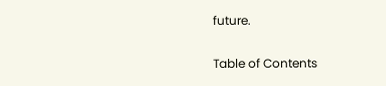future.


Table of Contents